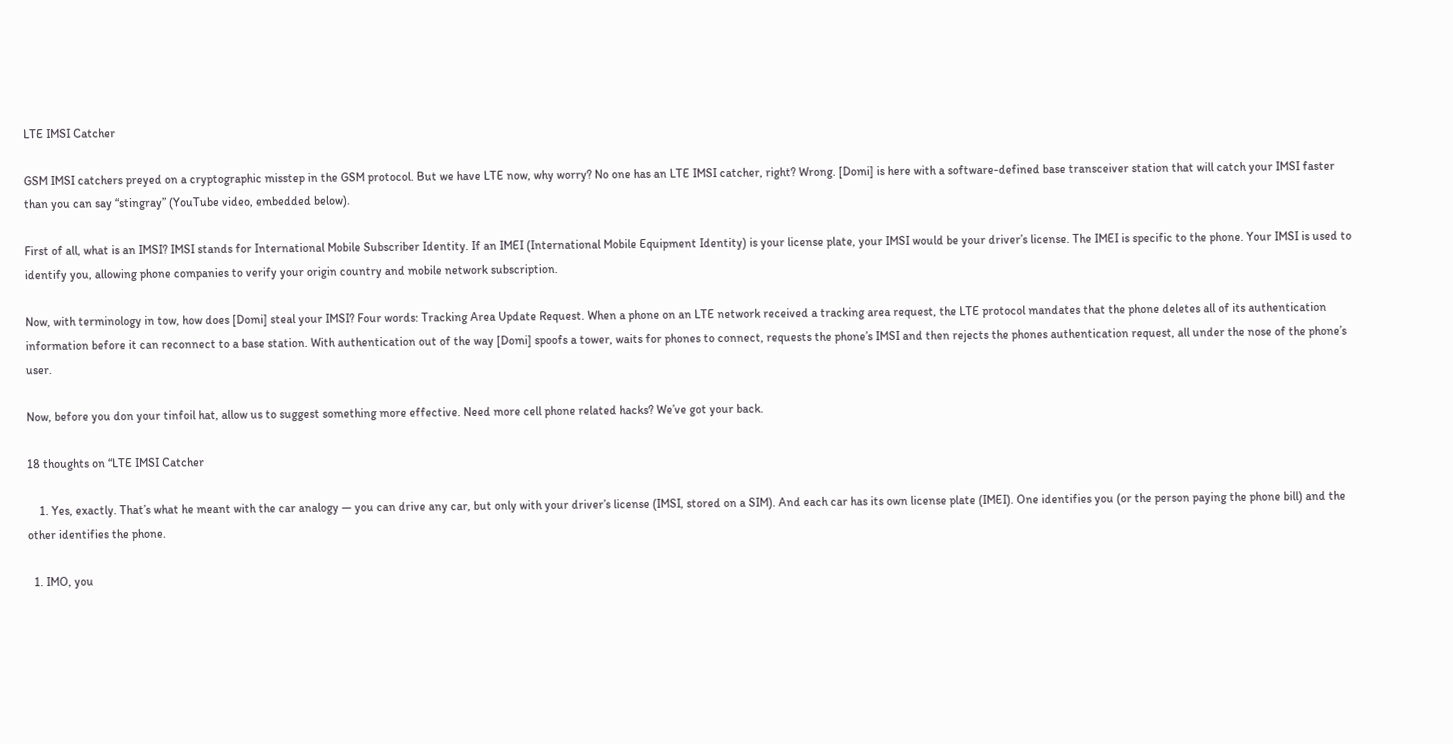LTE IMSI Catcher

GSM IMSI catchers preyed on a cryptographic misstep in the GSM protocol. But we have LTE now, why worry? No one has an LTE IMSI catcher, right? Wrong. [Domi] is here with a software-defined base transceiver station that will catch your IMSI faster than you can say “stingray” (YouTube video, embedded below).

First of all, what is an IMSI? IMSI stands for International Mobile Subscriber Identity. If an IMEI (International Mobile Equipment Identity) is your license plate, your IMSI would be your driver’s license. The IMEI is specific to the phone. Your IMSI is used to identify you, allowing phone companies to verify your origin country and mobile network subscription.

Now, with terminology in tow, how does [Domi] steal your IMSI? Four words: Tracking Area Update Request. When a phone on an LTE network received a tracking area request, the LTE protocol mandates that the phone deletes all of its authentication information before it can reconnect to a base station. With authentication out of the way [Domi] spoofs a tower, waits for phones to connect, requests the phone’s IMSI and then rejects the phones authentication request, all under the nose of the phone’s user.

Now, before you don your tinfoil hat, allow us to suggest something more effective. Need more cell phone related hacks? We’ve got your back.

18 thoughts on “LTE IMSI Catcher

    1. Yes, exactly. That’s what he meant with the car analogy — you can drive any car, but only with your driver’s license (IMSI, stored on a SIM). And each car has its own license plate (IMEI). One identifies you (or the person paying the phone bill) and the other identifies the phone.

  1. IMO, you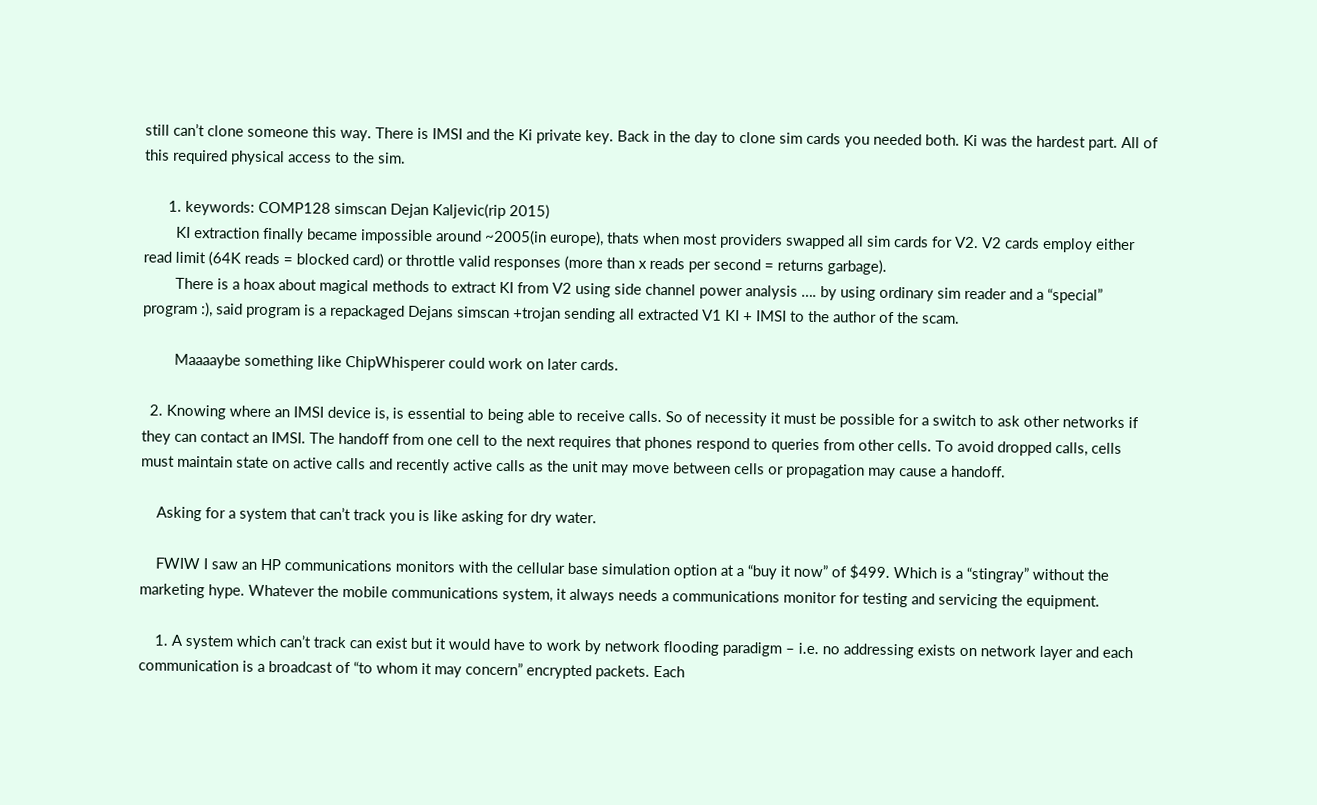still can’t clone someone this way. There is IMSI and the Ki private key. Back in the day to clone sim cards you needed both. Ki was the hardest part. All of this required physical access to the sim.

      1. keywords: COMP128 simscan Dejan Kaljevic(rip 2015)
        KI extraction finally became impossible around ~2005(in europe), thats when most providers swapped all sim cards for V2. V2 cards employ either read limit (64K reads = blocked card) or throttle valid responses (more than x reads per second = returns garbage).
        There is a hoax about magical methods to extract KI from V2 using side channel power analysis …. by using ordinary sim reader and a “special” program :), said program is a repackaged Dejans simscan +trojan sending all extracted V1 KI + IMSI to the author of the scam.

        Maaaaybe something like ChipWhisperer could work on later cards.

  2. Knowing where an IMSI device is, is essential to being able to receive calls. So of necessity it must be possible for a switch to ask other networks if they can contact an IMSI. The handoff from one cell to the next requires that phones respond to queries from other cells. To avoid dropped calls, cells must maintain state on active calls and recently active calls as the unit may move between cells or propagation may cause a handoff.

    Asking for a system that can’t track you is like asking for dry water.

    FWIW I saw an HP communications monitors with the cellular base simulation option at a “buy it now” of $499. Which is a “stingray” without the marketing hype. Whatever the mobile communications system, it always needs a communications monitor for testing and servicing the equipment.

    1. A system which can’t track can exist but it would have to work by network flooding paradigm – i.e. no addressing exists on network layer and each communication is a broadcast of “to whom it may concern” encrypted packets. Each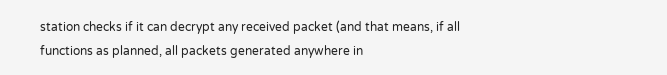station checks if it can decrypt any received packet (and that means, if all functions as planned, all packets generated anywhere in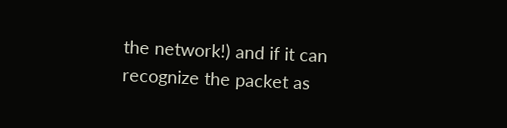the network!) and if it can recognize the packet as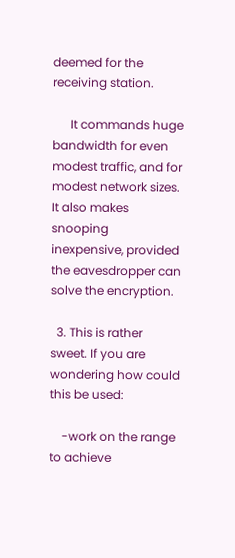deemed for the receiving station.

      It commands huge bandwidth for even modest traffic, and for modest network sizes. It also makes snooping inexpensive, provided the eavesdropper can solve the encryption.

  3. This is rather sweet. If you are wondering how could this be used:

    -work on the range to achieve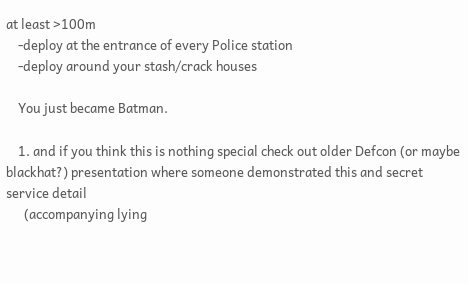at least >100m
    -deploy at the entrance of every Police station
    -deploy around your stash/crack houses

    You just became Batman.

    1. and if you think this is nothing special check out older Defcon (or maybe blackhat?) presentation where someone demonstrated this and secret service detail
      (accompanying lying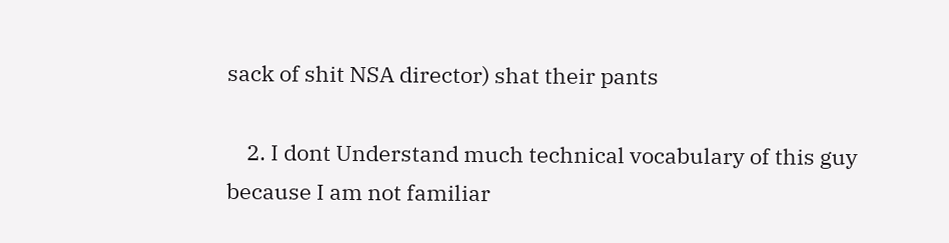sack of shit NSA director) shat their pants

    2. I dont Understand much technical vocabulary of this guy because I am not familiar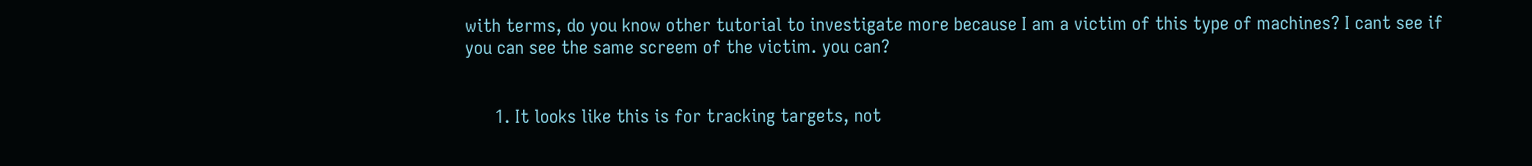with terms, do you know other tutorial to investigate more because I am a victim of this type of machines? I cant see if you can see the same screem of the victim. you can?


      1. It looks like this is for tracking targets, not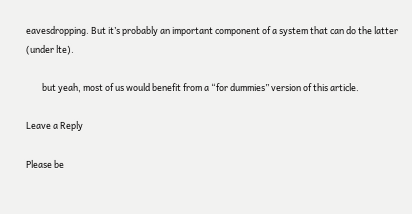eavesdropping. But it’s probably an important component of a system that can do the latter (under lte).

        but yeah, most of us would benefit from a “for dummies” version of this article.

Leave a Reply

Please be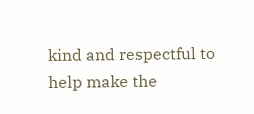kind and respectful to help make the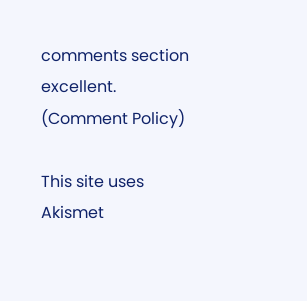comments section excellent. (Comment Policy)

This site uses Akismet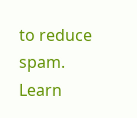to reduce spam. Learn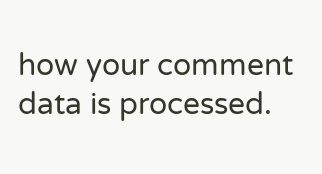how your comment data is processed.